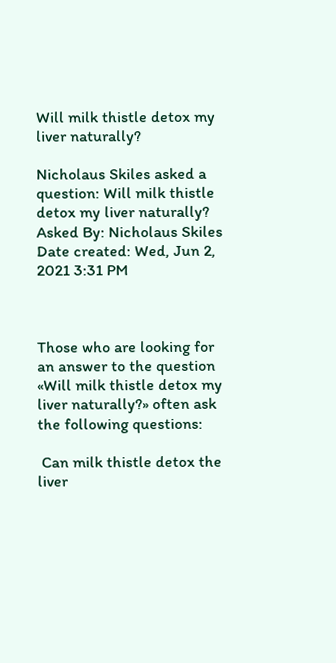Will milk thistle detox my liver naturally?

Nicholaus Skiles asked a question: Will milk thistle detox my liver naturally?
Asked By: Nicholaus Skiles
Date created: Wed, Jun 2, 2021 3:31 PM



Those who are looking for an answer to the question «Will milk thistle detox my liver naturally?» often ask the following questions:

 Can milk thistle detox the liver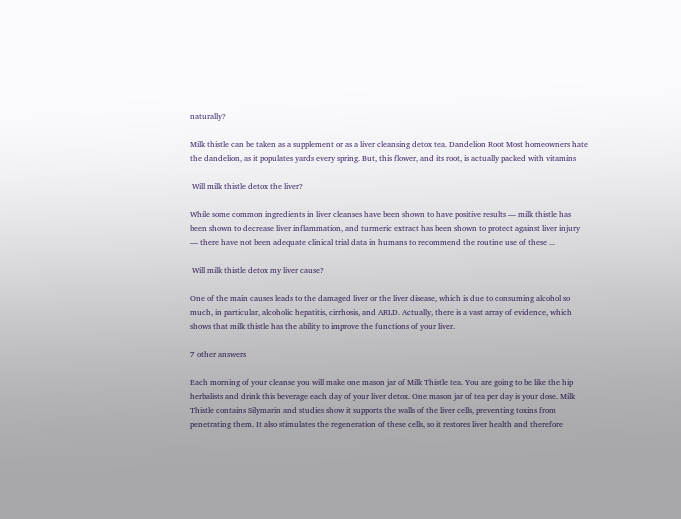naturally?

Milk thistle can be taken as a supplement or as a liver cleansing detox tea. Dandelion Root Most homeowners hate the dandelion, as it populates yards every spring. But, this flower, and its root, is actually packed with vitamins

 Will milk thistle detox the liver?

While some common ingredients in liver cleanses have been shown to have positive results — milk thistle has been shown to decrease liver inflammation, and turmeric extract has been shown to protect against liver injury — there have not been adequate clinical trial data in humans to recommend the routine use of these ...

 Will milk thistle detox my liver cause?

One of the main causes leads to the damaged liver or the liver disease, which is due to consuming alcohol so much, in particular, alcoholic hepatitis, cirrhosis, and ARLD. Actually, there is a vast array of evidence, which shows that milk thistle has the ability to improve the functions of your liver.

7 other answers

Each morning of your cleanse you will make one mason jar of Milk Thistle tea. You are going to be like the hip herbalists and drink this beverage each day of your liver detox. One mason jar of tea per day is your dose. Milk Thistle contains Silymarin and studies show it supports the walls of the liver cells, preventing toxins from penetrating them. It also stimulates the regeneration of these cells, so it restores liver health and therefore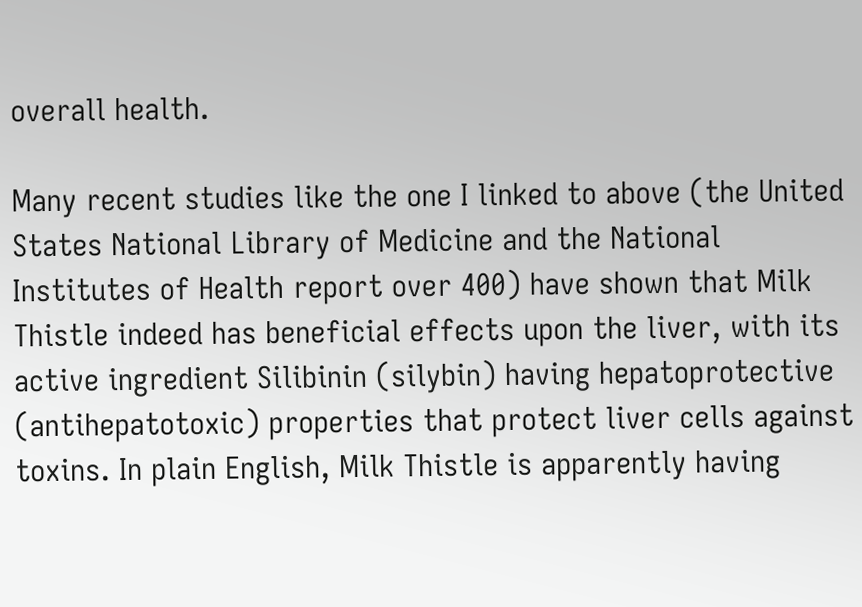overall health.

Many recent studies like the one I linked to above (the United States National Library of Medicine and the National Institutes of Health report over 400) have shown that Milk Thistle indeed has beneficial effects upon the liver, with its active ingredient Silibinin (silybin) having hepatoprotective (antihepatotoxic) properties that protect liver cells against toxins. In plain English, Milk Thistle is apparently having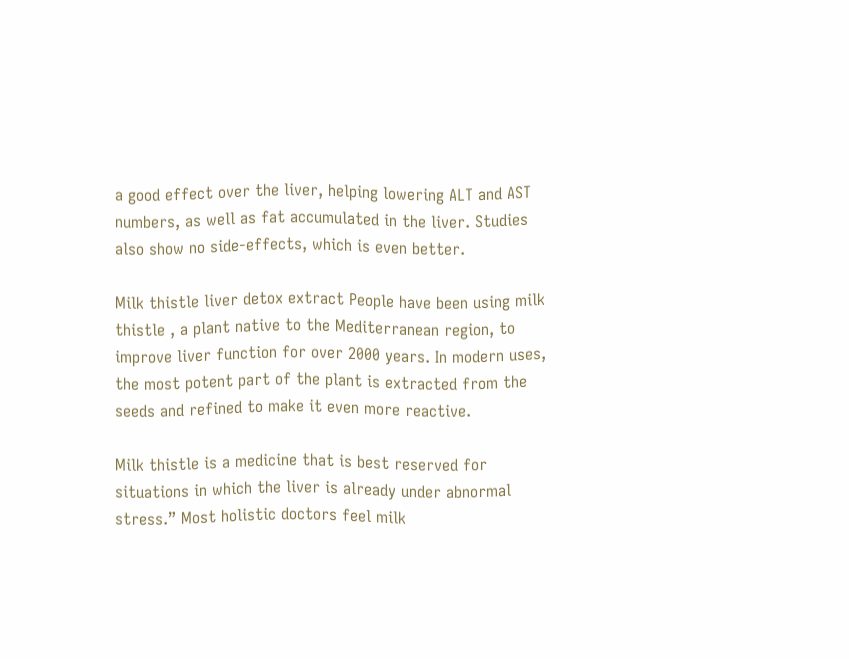a good effect over the liver, helping lowering ALT and AST numbers, as well as fat accumulated in the liver. Studies also show no side-effects, which is even better.

Milk thistle liver detox extract People have been using milk thistle , a plant native to the Mediterranean region, to improve liver function for over 2000 years. In modern uses, the most potent part of the plant is extracted from the seeds and refined to make it even more reactive.

Milk thistle is a medicine that is best reserved for situations in which the liver is already under abnormal stress.” Most holistic doctors feel milk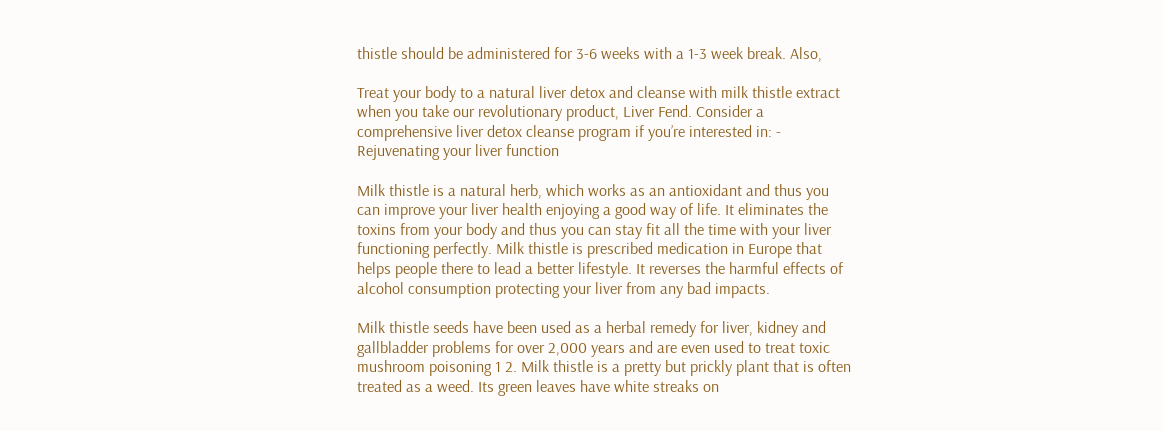thistle should be administered for 3-6 weeks with a 1-3 week break. Also,

Treat your body to a natural liver detox and cleanse with milk thistle extract when you take our revolutionary product, Liver Fend. Consider a comprehensive liver detox cleanse program if you’re interested in: - Rejuvenating your liver function

Milk thistle is a natural herb, which works as an antioxidant and thus you can improve your liver health enjoying a good way of life. It eliminates the toxins from your body and thus you can stay fit all the time with your liver functioning perfectly. Milk thistle is prescribed medication in Europe that helps people there to lead a better lifestyle. It reverses the harmful effects of alcohol consumption protecting your liver from any bad impacts.

Milk thistle seeds have been used as a herbal remedy for liver, kidney and gallbladder problems for over 2,000 years and are even used to treat toxic mushroom poisoning 1 2. Milk thistle is a pretty but prickly plant that is often treated as a weed. Its green leaves have white streaks on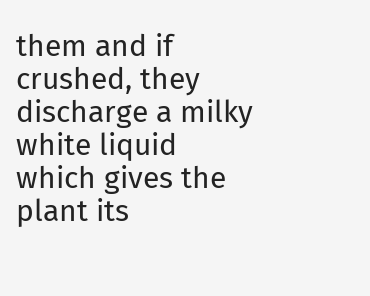them and if crushed, they discharge a milky white liquid which gives the plant its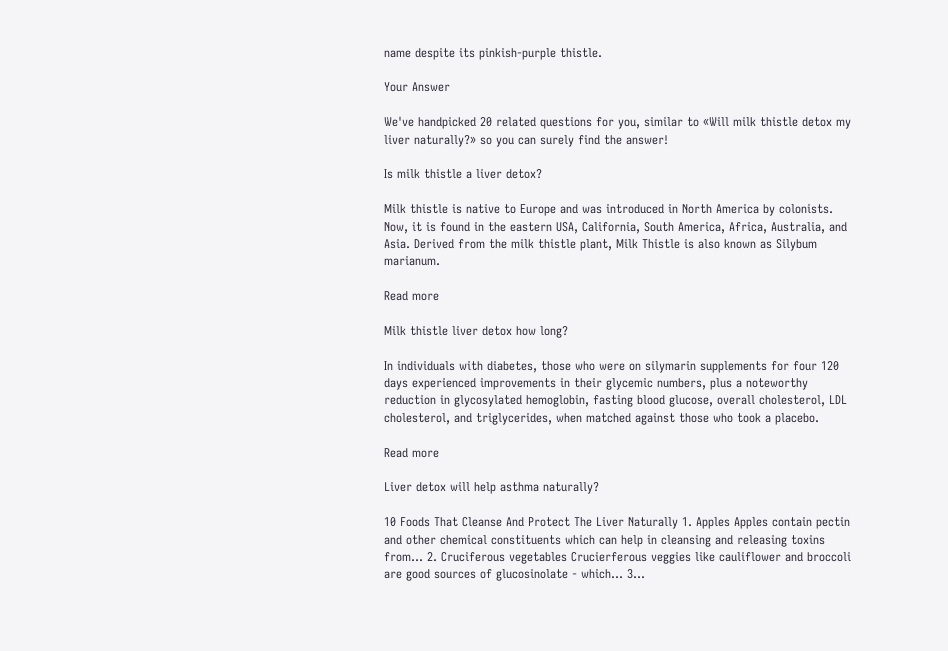name despite its pinkish-purple thistle.

Your Answer

We've handpicked 20 related questions for you, similar to «Will milk thistle detox my liver naturally?» so you can surely find the answer!

Is milk thistle a liver detox?

Milk thistle is native to Europe and was introduced in North America by colonists. Now, it is found in the eastern USA, California, South America, Africa, Australia, and Asia. Derived from the milk thistle plant, Milk Thistle is also known as Silybum marianum.

Read more

Milk thistle liver detox how long?

In individuals with diabetes, those who were on silymarin supplements for four 120 days experienced improvements in their glycemic numbers, plus a noteworthy reduction in glycosylated hemoglobin, fasting blood glucose, overall cholesterol, LDL cholesterol, and triglycerides, when matched against those who took a placebo.

Read more

Liver detox will help asthma naturally?

10 Foods That Cleanse And Protect The Liver Naturally 1. Apples Apples contain pectin and other chemical constituents which can help in cleansing and releasing toxins from... 2. Cruciferous vegetables Crucierferous veggies like cauliflower and broccoli are good sources of glucosinolate - which... 3…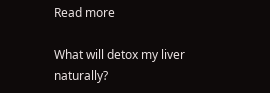Read more

What will detox my liver naturally?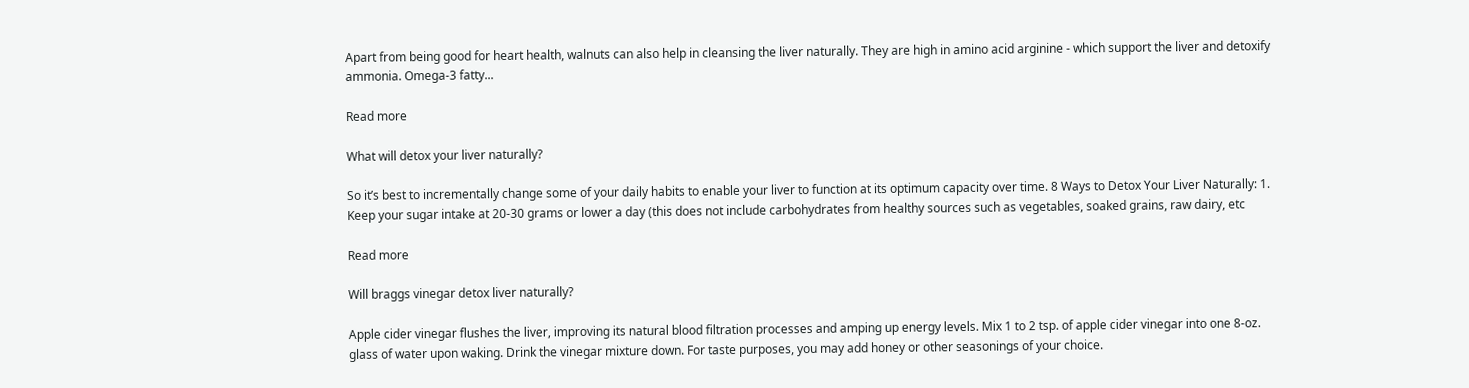Apart from being good for heart health, walnuts can also help in cleansing the liver naturally. They are high in amino acid arginine - which support the liver and detoxify ammonia. Omega-3 fatty...

Read more

What will detox your liver naturally?

So it’s best to incrementally change some of your daily habits to enable your liver to function at its optimum capacity over time. 8 Ways to Detox Your Liver Naturally: 1. Keep your sugar intake at 20-30 grams or lower a day (this does not include carbohydrates from healthy sources such as vegetables, soaked grains, raw dairy, etc

Read more

Will braggs vinegar detox liver naturally?

Apple cider vinegar flushes the liver, improving its natural blood filtration processes and amping up energy levels. Mix 1 to 2 tsp. of apple cider vinegar into one 8-oz. glass of water upon waking. Drink the vinegar mixture down. For taste purposes, you may add honey or other seasonings of your choice.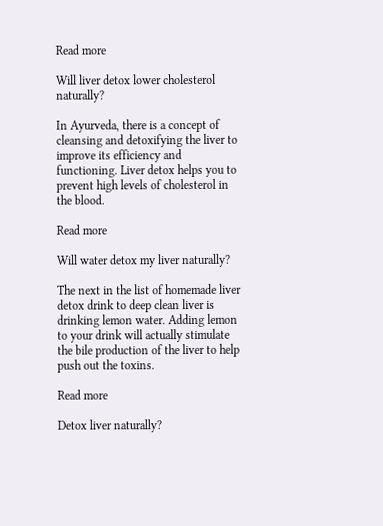Read more

Will liver detox lower cholesterol naturally?

In Ayurveda, there is a concept of cleansing and detoxifying the liver to improve its efficiency and functioning. Liver detox helps you to prevent high levels of cholesterol in the blood.

Read more

Will water detox my liver naturally?

The next in the list of homemade liver detox drink to deep clean liver is drinking lemon water. Adding lemon to your drink will actually stimulate the bile production of the liver to help push out the toxins.

Read more

Detox liver naturally?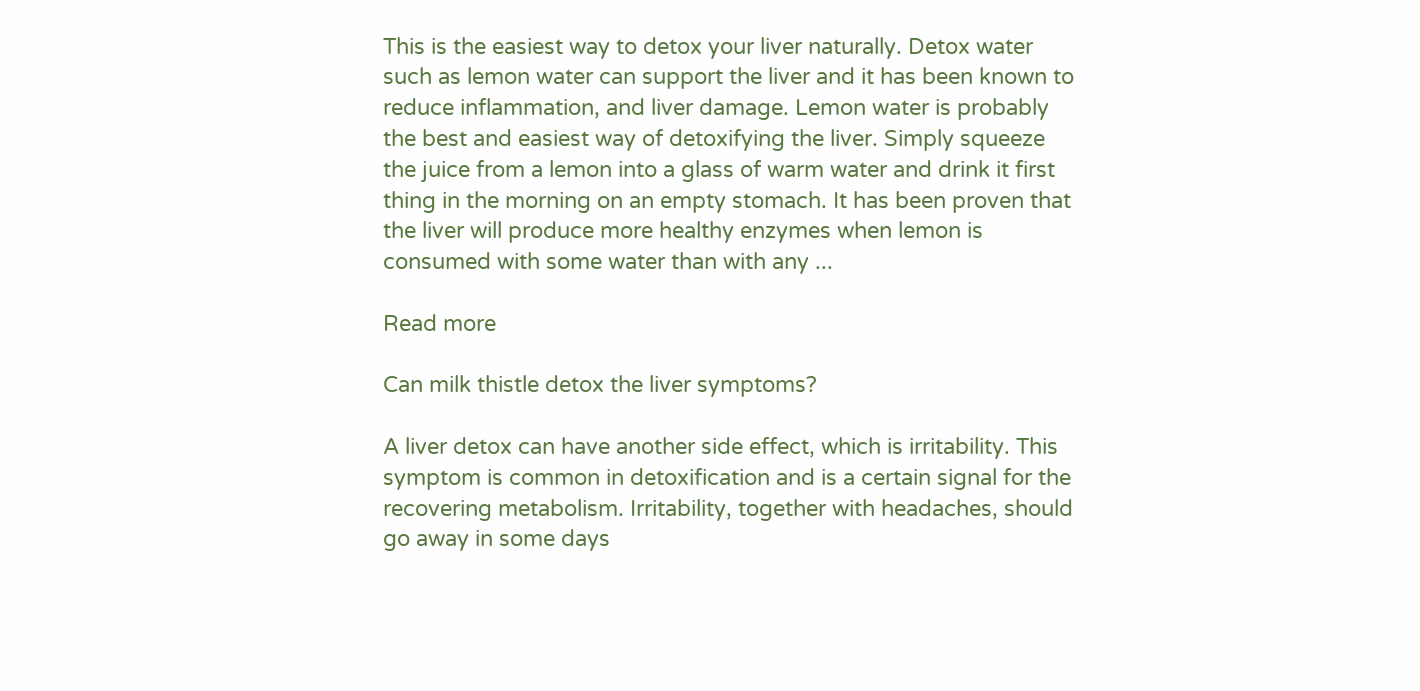This is the easiest way to detox your liver naturally. Detox water such as lemon water can support the liver and it has been known to reduce inflammation, and liver damage. Lemon water is probably the best and easiest way of detoxifying the liver. Simply squeeze the juice from a lemon into a glass of warm water and drink it first thing in the morning on an empty stomach. It has been proven that the liver will produce more healthy enzymes when lemon is consumed with some water than with any ...

Read more

Can milk thistle detox the liver symptoms?

A liver detox can have another side effect, which is irritability. This symptom is common in detoxification and is a certain signal for the recovering metabolism. Irritability, together with headaches, should go away in some days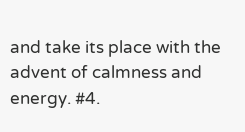and take its place with the advent of calmness and energy. #4.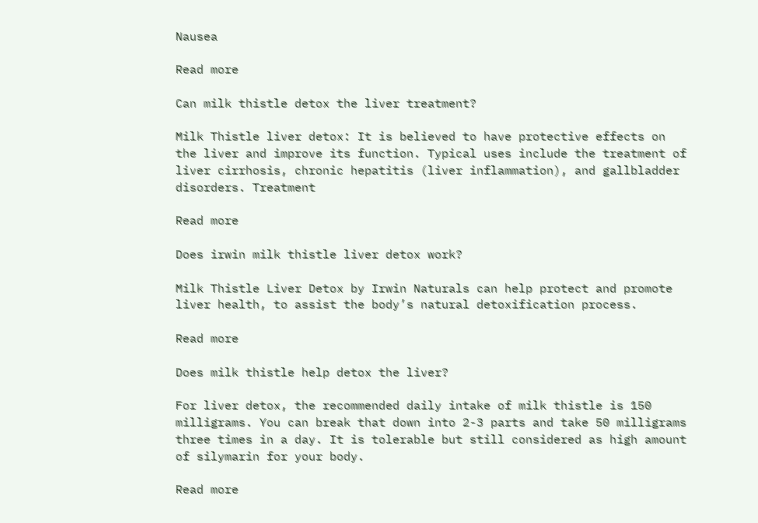Nausea

Read more

Can milk thistle detox the liver treatment?

Milk Thistle liver detox: It is believed to have protective effects on the liver and improve its function. Typical uses include the treatment of liver cirrhosis, chronic hepatitis (liver inflammation), and gallbladder disorders. Treatment

Read more

Does irwin milk thistle liver detox work?

Milk Thistle Liver Detox by Irwin Naturals can help protect and promote liver health, to assist the body’s natural detoxification process.

Read more

Does milk thistle help detox the liver?

For liver detox, the recommended daily intake of milk thistle is 150 milligrams. You can break that down into 2-3 parts and take 50 milligrams three times in a day. It is tolerable but still considered as high amount of silymarin for your body.

Read more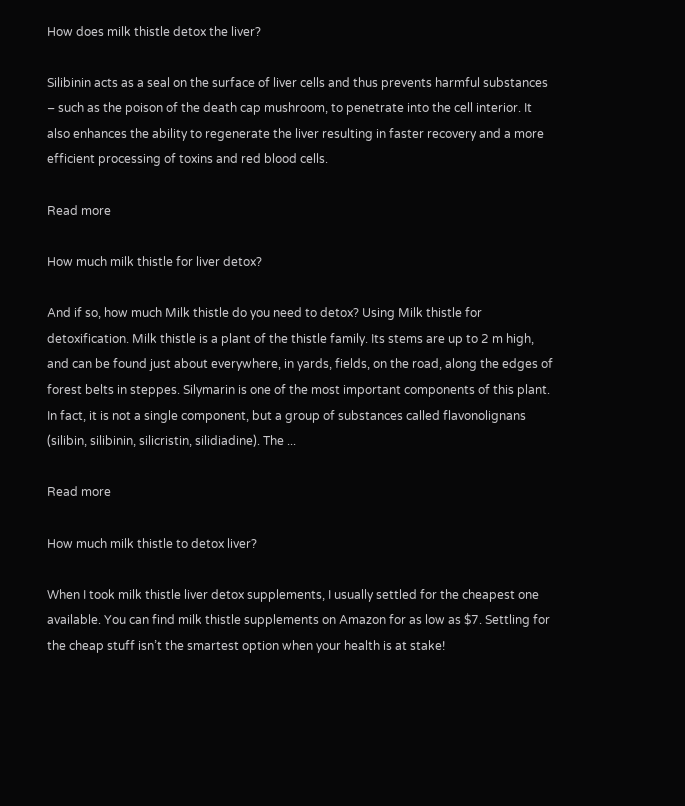How does milk thistle detox the liver?

Silibinin acts as a seal on the surface of liver cells and thus prevents harmful substances – such as the poison of the death cap mushroom, to penetrate into the cell interior. It also enhances the ability to regenerate the liver resulting in faster recovery and a more efficient processing of toxins and red blood cells.

Read more

How much milk thistle for liver detox?

And if so, how much Milk thistle do you need to detox? Using Milk thistle for detoxification. Milk thistle is a plant of the thistle family. Its stems are up to 2 m high, and can be found just about everywhere, in yards, fields, on the road, along the edges of forest belts in steppes. Silymarin is one of the most important components of this plant. In fact, it is not a single component, but a group of substances called flavonolignans (silibin, silibinin, silicristin, silidiadine). The ...

Read more

How much milk thistle to detox liver?

When I took milk thistle liver detox supplements, I usually settled for the cheapest one available. You can find milk thistle supplements on Amazon for as low as $7. Settling for the cheap stuff isn’t the smartest option when your health is at stake!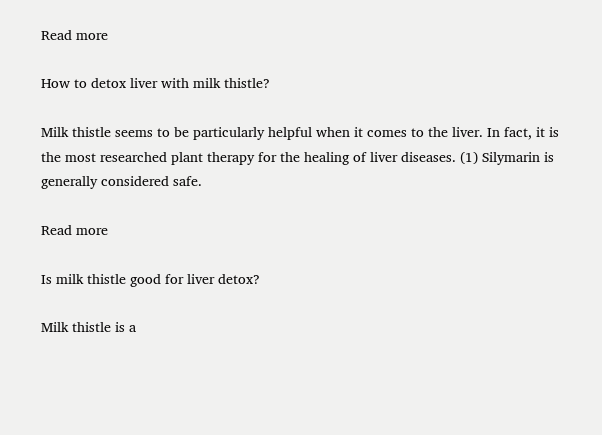Read more

How to detox liver with milk thistle?

Milk thistle seems to be particularly helpful when it comes to the liver. In fact, it is the most researched plant therapy for the healing of liver diseases. (1) Silymarin is generally considered safe.

Read more

Is milk thistle good for liver detox?

Milk thistle is a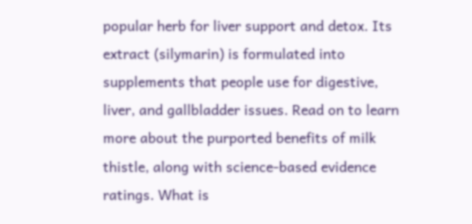popular herb for liver support and detox. Its extract (silymarin) is formulated into supplements that people use for digestive, liver, and gallbladder issues. Read on to learn more about the purported benefits of milk thistle, along with science-based evidence ratings. What is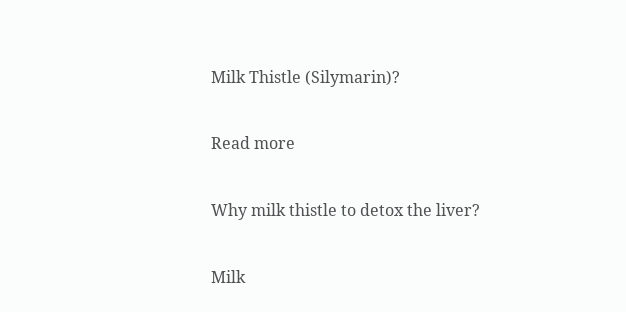Milk Thistle (Silymarin)?

Read more

Why milk thistle to detox the liver?

Milk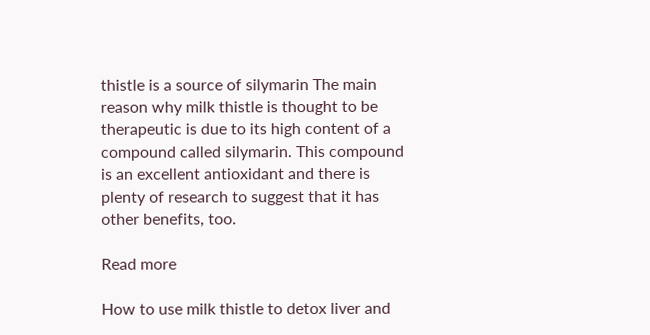thistle is a source of silymarin The main reason why milk thistle is thought to be therapeutic is due to its high content of a compound called silymarin. This compound is an excellent antioxidant and there is plenty of research to suggest that it has other benefits, too.

Read more

How to use milk thistle to detox liver and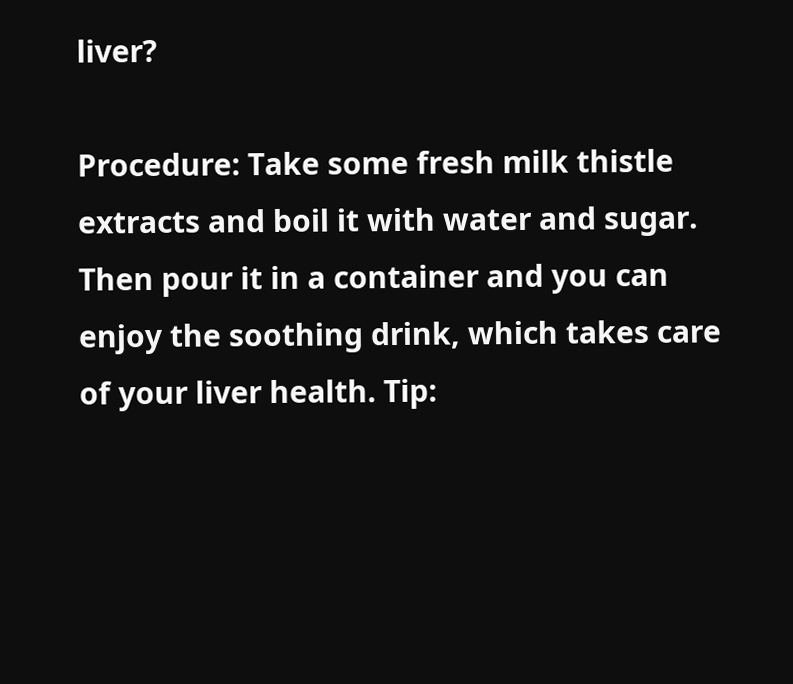liver?

Procedure: Take some fresh milk thistle extracts and boil it with water and sugar. Then pour it in a container and you can enjoy the soothing drink, which takes care of your liver health. Tip: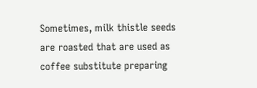Sometimes, milk thistle seeds are roasted that are used as coffee substitute preparing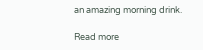an amazing morning drink.

Read more